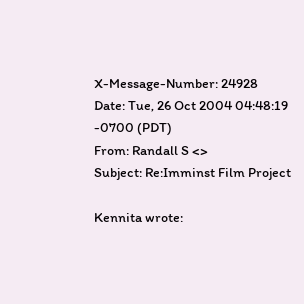X-Message-Number: 24928
Date: Tue, 26 Oct 2004 04:48:19 -0700 (PDT)
From: Randall S <>
Subject: Re:Imminst Film Project

Kennita wrote: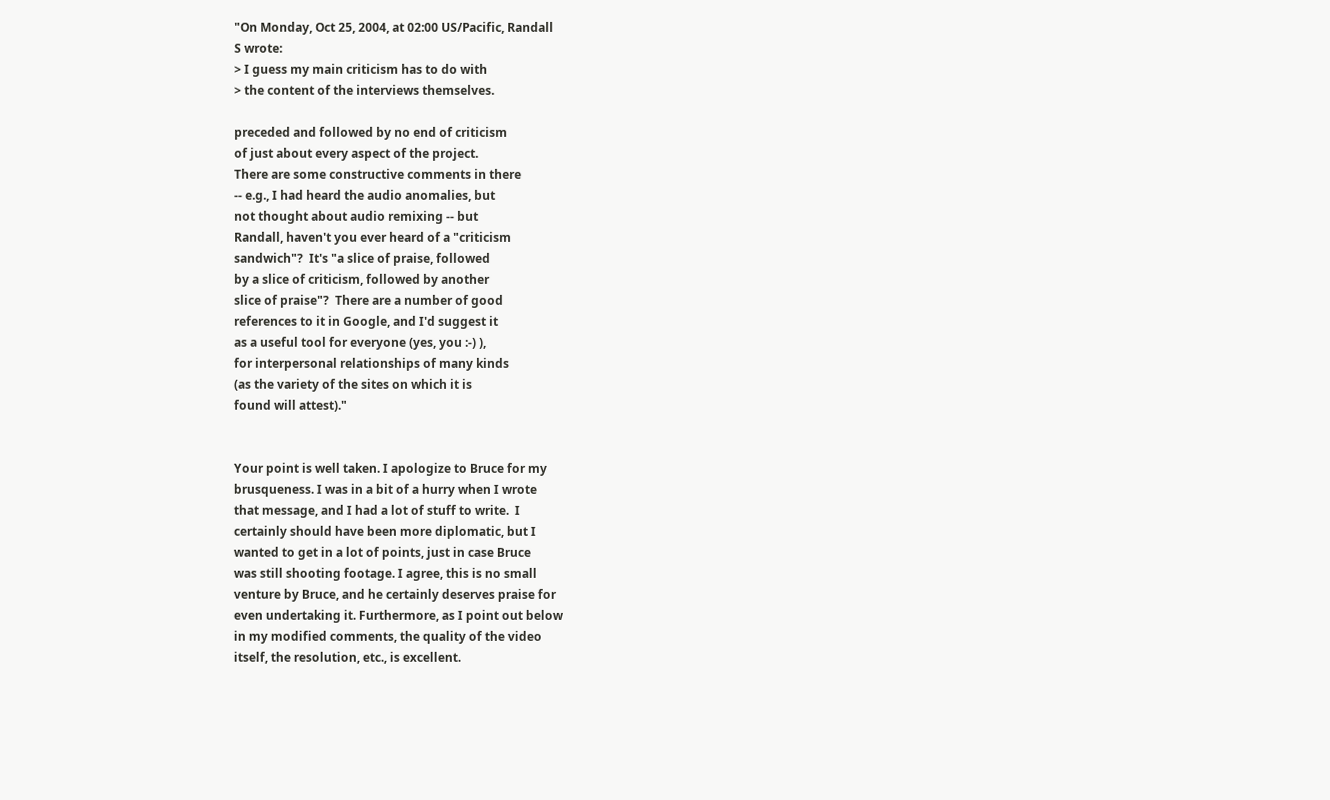"On Monday, Oct 25, 2004, at 02:00 US/Pacific, Randall
S wrote:
> I guess my main criticism has to do with
> the content of the interviews themselves.

preceded and followed by no end of criticism
of just about every aspect of the project.
There are some constructive comments in there
-- e.g., I had heard the audio anomalies, but
not thought about audio remixing -- but
Randall, haven't you ever heard of a "criticism
sandwich"?  It's "a slice of praise, followed
by a slice of criticism, followed by another
slice of praise"?  There are a number of good
references to it in Google, and I'd suggest it
as a useful tool for everyone (yes, you :-) ),
for interpersonal relationships of many kinds
(as the variety of the sites on which it is
found will attest)."


Your point is well taken. I apologize to Bruce for my
brusqueness. I was in a bit of a hurry when I wrote
that message, and I had a lot of stuff to write.  I
certainly should have been more diplomatic, but I
wanted to get in a lot of points, just in case Bruce
was still shooting footage. I agree, this is no small
venture by Bruce, and he certainly deserves praise for
even undertaking it. Furthermore, as I point out below
in my modified comments, the quality of the video
itself, the resolution, etc., is excellent.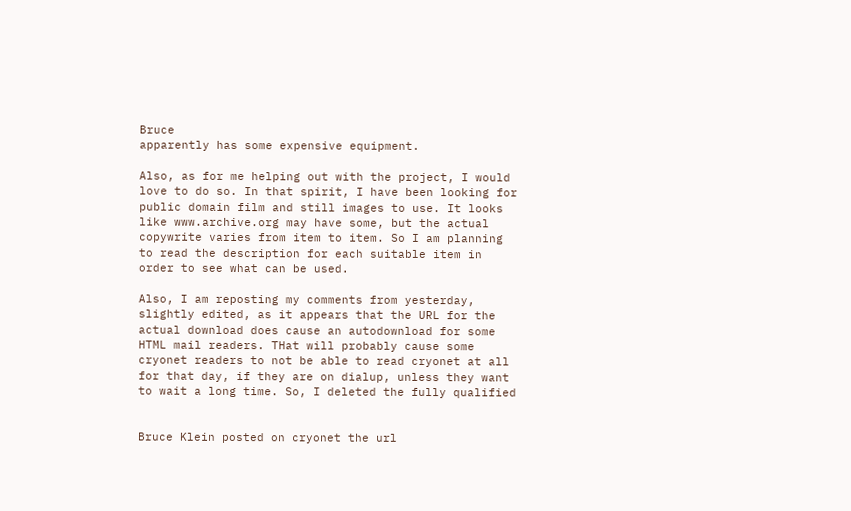Bruce
apparently has some expensive equipment.

Also, as for me helping out with the project, I would
love to do so. In that spirit, I have been looking for
public domain film and still images to use. It looks
like www.archive.org may have some, but the actual
copywrite varies from item to item. So I am planning
to read the description for each suitable item in
order to see what can be used.

Also, I am reposting my comments from yesterday,
slightly edited, as it appears that the URL for the
actual download does cause an autodownload for some
HTML mail readers. THat will probably cause some
cryonet readers to not be able to read cryonet at all
for that day, if they are on dialup, unless they want
to wait a long time. So, I deleted the fully qualified


Bruce Klein posted on cryonet the url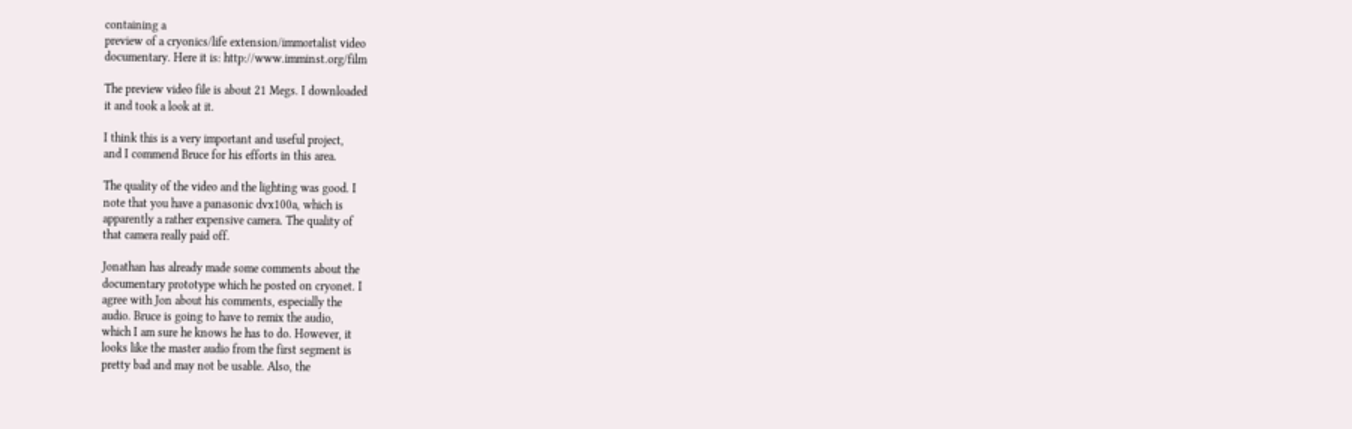containing a
preview of a cryonics/life extension/immortalist video
documentary. Here it is: http://www.imminst.org/film

The preview video file is about 21 Megs. I downloaded
it and took a look at it.

I think this is a very important and useful project,
and I commend Bruce for his efforts in this area.

The quality of the video and the lighting was good. I
note that you have a panasonic dvx100a, which is
apparently a rather expensive camera. The quality of
that camera really paid off.

Jonathan has already made some comments about the
documentary prototype which he posted on cryonet. I
agree with Jon about his comments, especially the
audio. Bruce is going to have to remix the audio,
which I am sure he knows he has to do. However, it
looks like the master audio from the first segment is
pretty bad and may not be usable. Also, the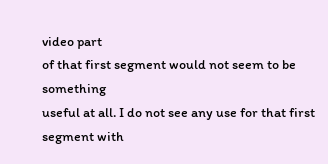video part
of that first segment would not seem to be something
useful at all. I do not see any use for that first
segment with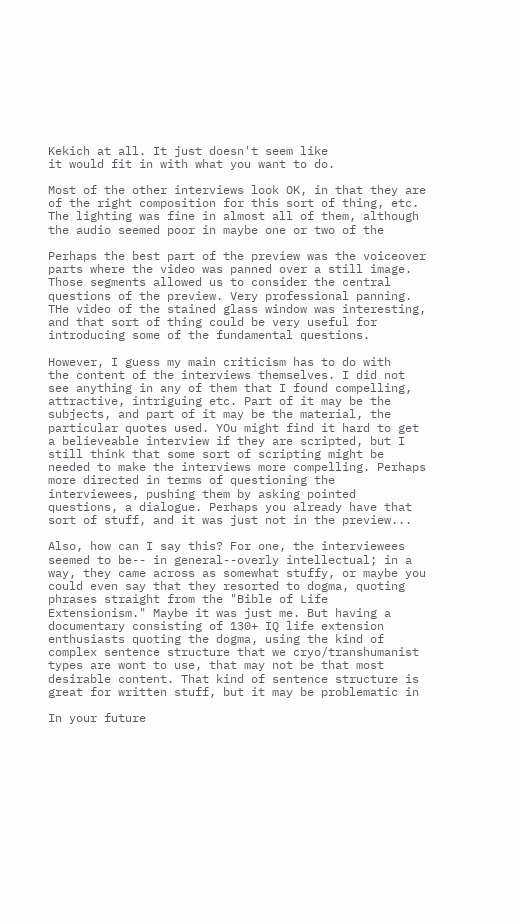Kekich at all. It just doesn't seem like
it would fit in with what you want to do.

Most of the other interviews look OK, in that they are
of the right composition for this sort of thing, etc.
The lighting was fine in almost all of them, although
the audio seemed poor in maybe one or two of the

Perhaps the best part of the preview was the voiceover
parts where the video was panned over a still image.
Those segments allowed us to consider the central
questions of the preview. Very professional panning.
THe video of the stained glass window was interesting,
and that sort of thing could be very useful for
introducing some of the fundamental questions.

However, I guess my main criticism has to do with
the content of the interviews themselves. I did not
see anything in any of them that I found compelling,
attractive, intriguing etc. Part of it may be the
subjects, and part of it may be the material, the
particular quotes used. YOu might find it hard to get
a believeable interview if they are scripted, but I
still think that some sort of scripting might be
needed to make the interviews more compelling. Perhaps
more directed in terms of questioning the
interviewees, pushing them by asking pointed
questions, a dialogue. Perhaps you already have that
sort of stuff, and it was just not in the preview...

Also, how can I say this? For one, the interviewees
seemed to be-- in general--overly intellectual; in a
way, they came across as somewhat stuffy, or maybe you
could even say that they resorted to dogma, quoting
phrases straight from the "Bible of Life
Extensionism." Maybe it was just me. But having a
documentary consisting of 130+ IQ life extension
enthusiasts quoting the dogma, using the kind of
complex sentence structure that we cryo/transhumanist
types are wont to use, that may not be that most
desirable content. That kind of sentence structure is
great for written stuff, but it may be problematic in

In your future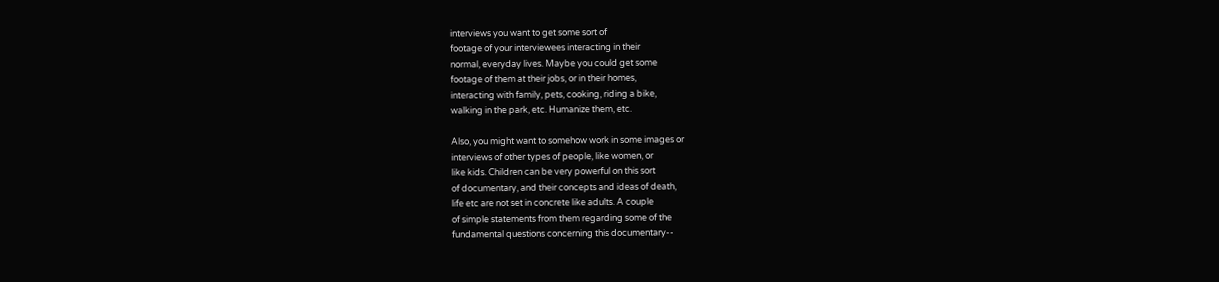interviews you want to get some sort of
footage of your interviewees interacting in their
normal, everyday lives. Maybe you could get some
footage of them at their jobs, or in their homes,
interacting with family, pets, cooking, riding a bike,
walking in the park, etc. Humanize them, etc.

Also, you might want to somehow work in some images or
interviews of other types of people, like women, or
like kids. Children can be very powerful on this sort
of documentary, and their concepts and ideas of death,
life etc are not set in concrete like adults. A couple
of simple statements from them regarding some of the
fundamental questions concerning this documentary--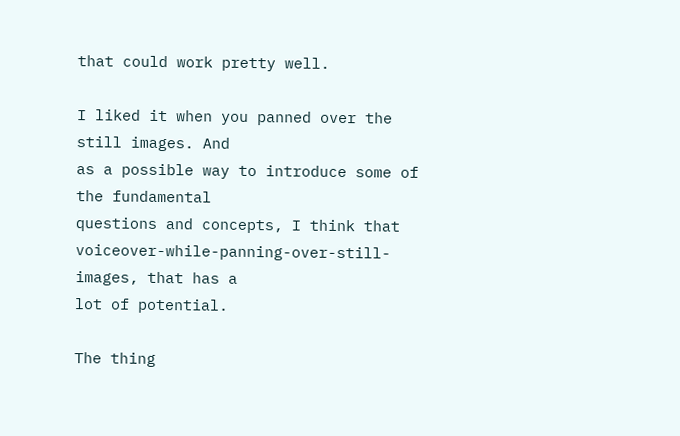that could work pretty well.

I liked it when you panned over the still images. And
as a possible way to introduce some of the fundamental
questions and concepts, I think that
voiceover-while-panning-over-still-images, that has a
lot of potential.

The thing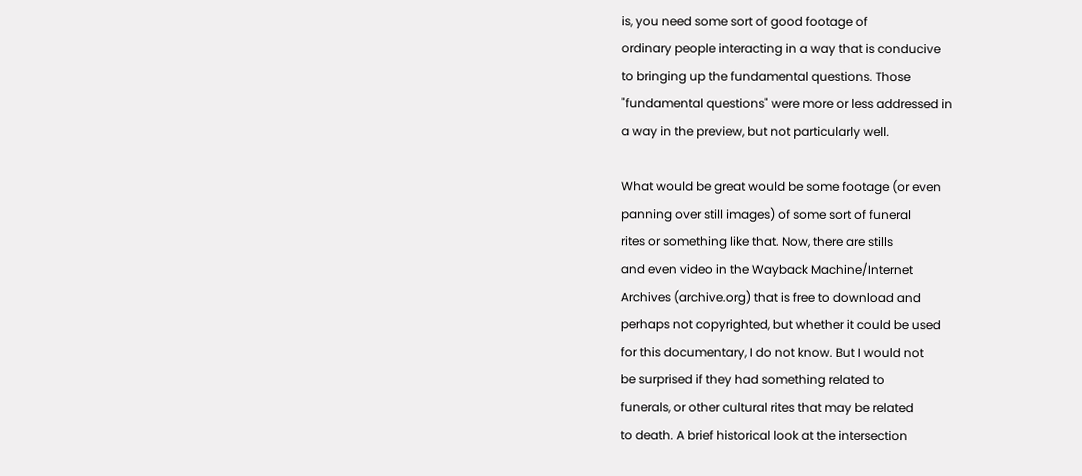is, you need some sort of good footage of
ordinary people interacting in a way that is conducive
to bringing up the fundamental questions. Those
"fundamental questions" were more or less addressed in
a way in the preview, but not particularly well.

What would be great would be some footage (or even
panning over still images) of some sort of funeral
rites or something like that. Now, there are stills
and even video in the Wayback Machine/Internet
Archives (archive.org) that is free to download and
perhaps not copyrighted, but whether it could be used
for this documentary, I do not know. But I would not
be surprised if they had something related to
funerals, or other cultural rites that may be related
to death. A brief historical look at the intersection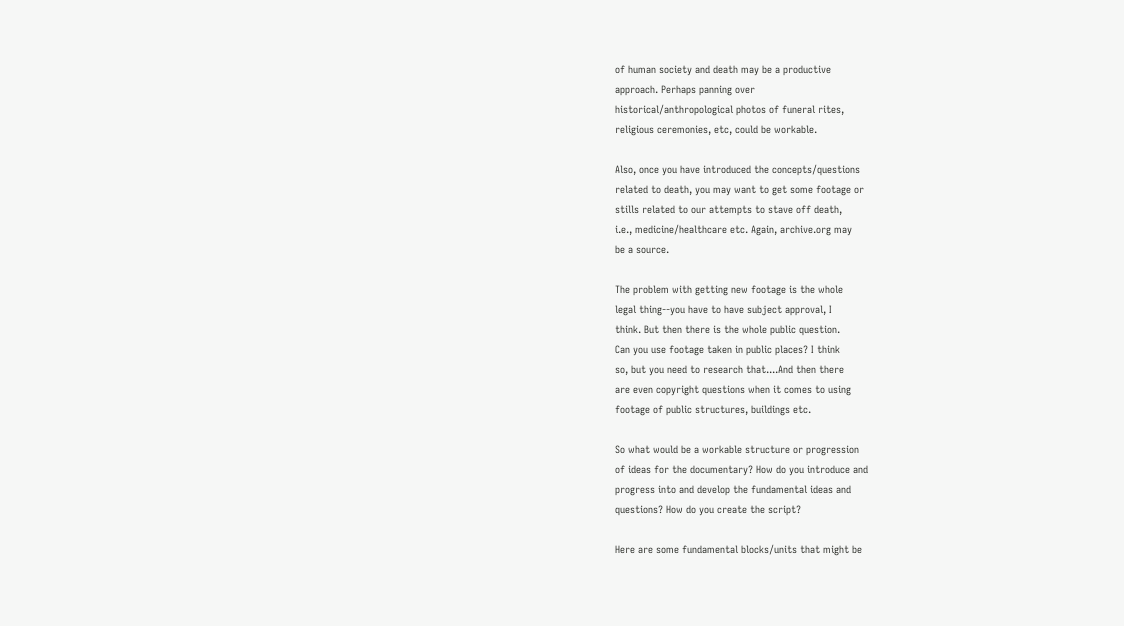of human society and death may be a productive
approach. Perhaps panning over
historical/anthropological photos of funeral rites,
religious ceremonies, etc, could be workable.

Also, once you have introduced the concepts/questions
related to death, you may want to get some footage or
stills related to our attempts to stave off death,
i.e., medicine/healthcare etc. Again, archive.org may
be a source.

The problem with getting new footage is the whole
legal thing--you have to have subject approval, I
think. But then there is the whole public question.
Can you use footage taken in public places? I think
so, but you need to research that....And then there
are even copyright questions when it comes to using
footage of public structures, buildings etc.

So what would be a workable structure or progression
of ideas for the documentary? How do you introduce and
progress into and develop the fundamental ideas and
questions? How do you create the script?

Here are some fundamental blocks/units that might be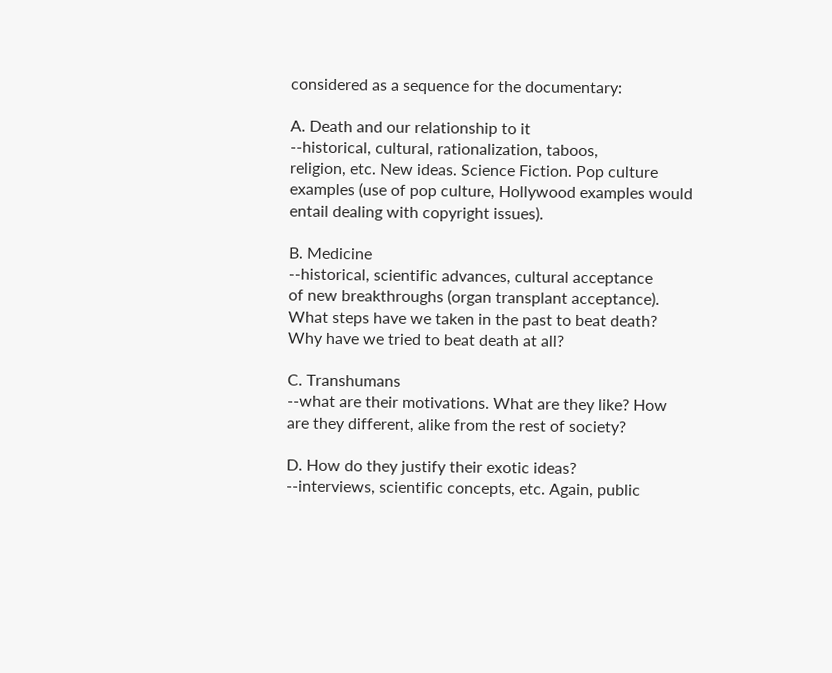considered as a sequence for the documentary:

A. Death and our relationship to it
--historical, cultural, rationalization, taboos,
religion, etc. New ideas. Science Fiction. Pop culture
examples (use of pop culture, Hollywood examples would
entail dealing with copyright issues).

B. Medicine
--historical, scientific advances, cultural acceptance
of new breakthroughs (organ transplant acceptance).
What steps have we taken in the past to beat death?
Why have we tried to beat death at all?

C. Transhumans
--what are their motivations. What are they like? How
are they different, alike from the rest of society?

D. How do they justify their exotic ideas?
--interviews, scientific concepts, etc. Again, public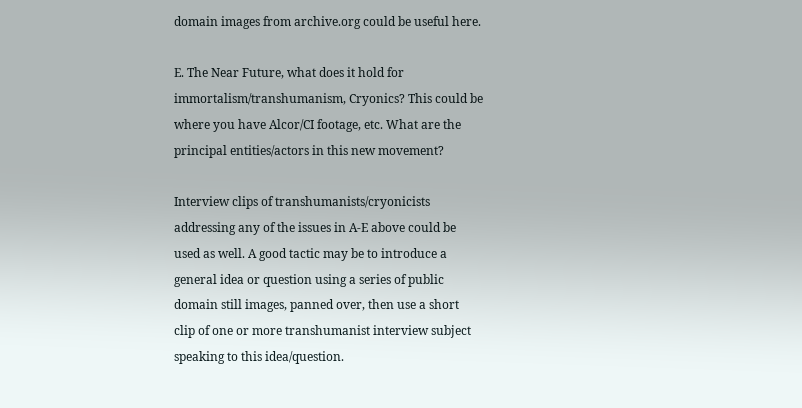domain images from archive.org could be useful here.

E. The Near Future, what does it hold for
immortalism/transhumanism, Cryonics? This could be
where you have Alcor/CI footage, etc. What are the
principal entities/actors in this new movement?

Interview clips of transhumanists/cryonicists
addressing any of the issues in A-E above could be
used as well. A good tactic may be to introduce a
general idea or question using a series of public
domain still images, panned over, then use a short
clip of one or more transhumanist interview subject
speaking to this idea/question.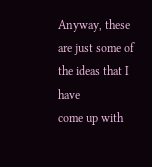Anyway, these are just some of the ideas that I have
come up with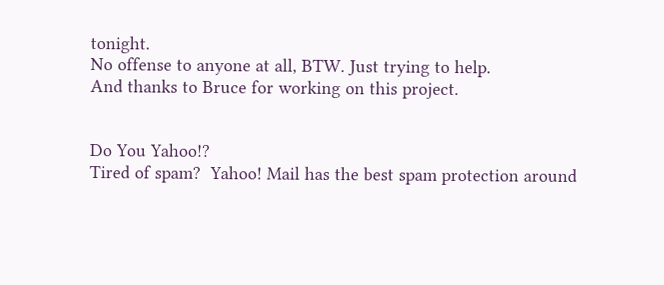tonight.
No offense to anyone at all, BTW. Just trying to help.
And thanks to Bruce for working on this project.


Do You Yahoo!?
Tired of spam?  Yahoo! Mail has the best spam protection around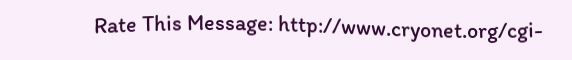Rate This Message: http://www.cryonet.org/cgi-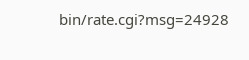bin/rate.cgi?msg=24928